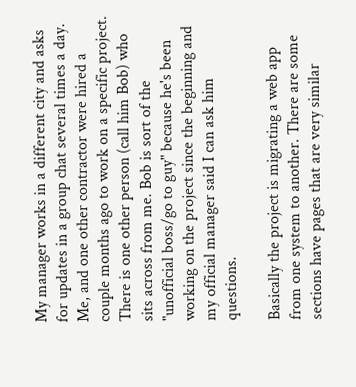My manager works in a different city and asks for updates in a group chat several times a day. Me, and one other contractor were hired a couple months ago to work on a specific project. There is one other person (call him Bob) who sits across from me. Bob is sort of the "unofficial boss/go to guy" because he's been working on the project since the beginning and my official manager said I can ask him questions.

Basically the project is migrating a web app from one system to another. There are some sections have pages that are very similar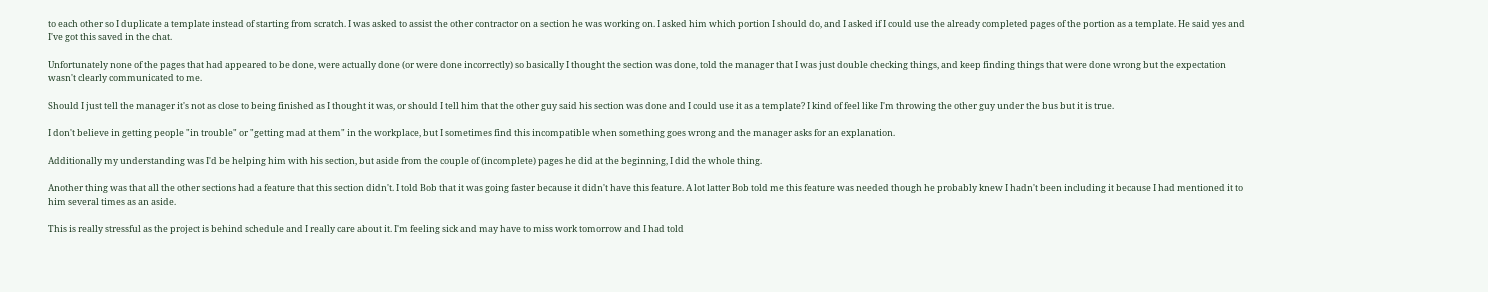to each other so I duplicate a template instead of starting from scratch. I was asked to assist the other contractor on a section he was working on. I asked him which portion I should do, and I asked if I could use the already completed pages of the portion as a template. He said yes and I've got this saved in the chat.

Unfortunately none of the pages that had appeared to be done, were actually done (or were done incorrectly) so basically I thought the section was done, told the manager that I was just double checking things, and keep finding things that were done wrong but the expectation wasn't clearly communicated to me.

Should I just tell the manager it's not as close to being finished as I thought it was, or should I tell him that the other guy said his section was done and I could use it as a template? I kind of feel like I'm throwing the other guy under the bus but it is true.

I don't believe in getting people "in trouble" or "getting mad at them" in the workplace, but I sometimes find this incompatible when something goes wrong and the manager asks for an explanation.

Additionally my understanding was I'd be helping him with his section, but aside from the couple of (incomplete) pages he did at the beginning, I did the whole thing.

Another thing was that all the other sections had a feature that this section didn't. I told Bob that it was going faster because it didn't have this feature. A lot latter Bob told me this feature was needed though he probably knew I hadn't been including it because I had mentioned it to him several times as an aside.

This is really stressful as the project is behind schedule and I really care about it. I'm feeling sick and may have to miss work tomorrow and I had told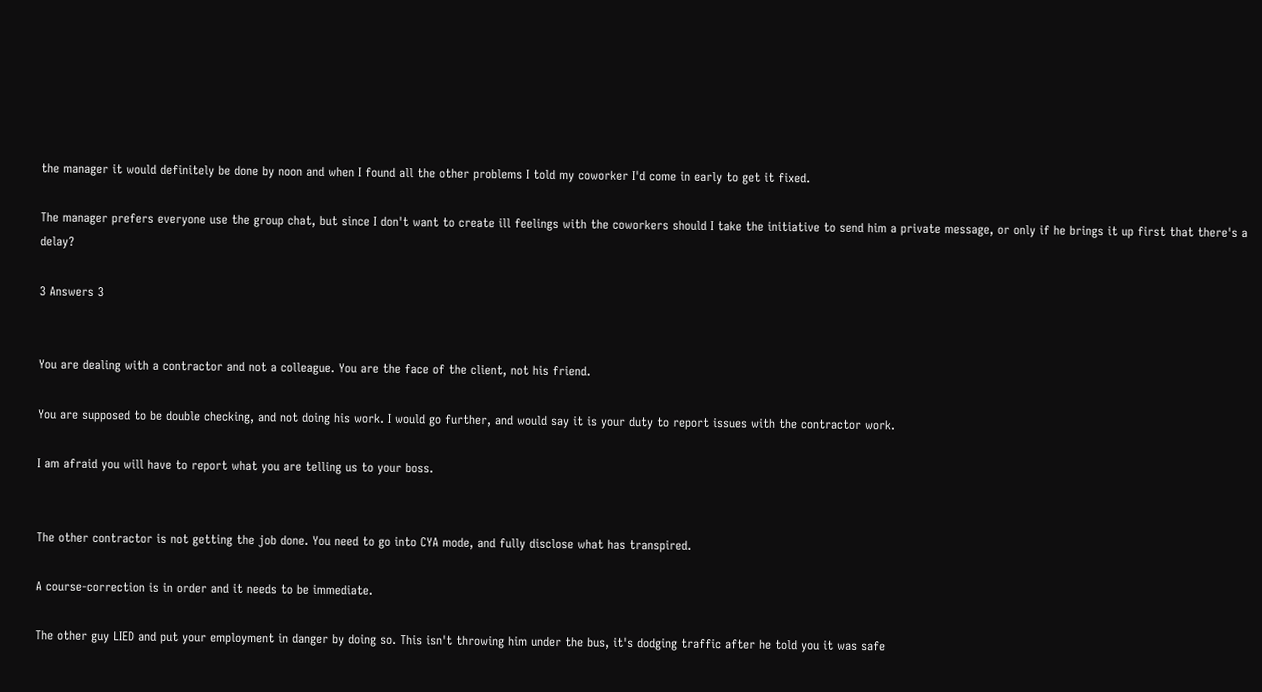the manager it would definitely be done by noon and when I found all the other problems I told my coworker I'd come in early to get it fixed.

The manager prefers everyone use the group chat, but since I don't want to create ill feelings with the coworkers should I take the initiative to send him a private message, or only if he brings it up first that there's a delay?

3 Answers 3


You are dealing with a contractor and not a colleague. You are the face of the client, not his friend.

You are supposed to be double checking, and not doing his work. I would go further, and would say it is your duty to report issues with the contractor work.

I am afraid you will have to report what you are telling us to your boss.


The other contractor is not getting the job done. You need to go into CYA mode, and fully disclose what has transpired.

A course-correction is in order and it needs to be immediate.

The other guy LIED and put your employment in danger by doing so. This isn't throwing him under the bus, it's dodging traffic after he told you it was safe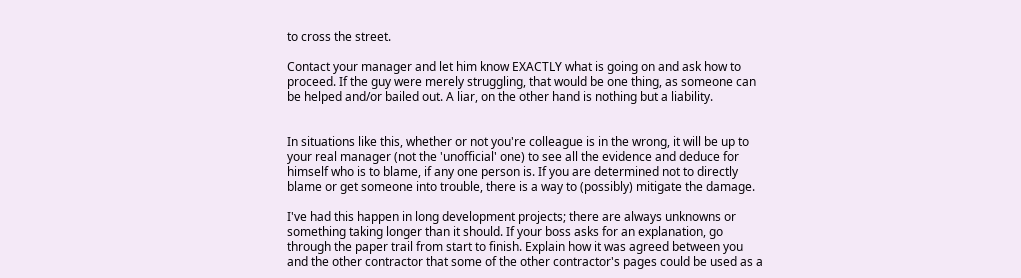to cross the street.

Contact your manager and let him know EXACTLY what is going on and ask how to proceed. If the guy were merely struggling, that would be one thing, as someone can be helped and/or bailed out. A liar, on the other hand is nothing but a liability.


In situations like this, whether or not you're colleague is in the wrong, it will be up to your real manager (not the 'unofficial' one) to see all the evidence and deduce for himself who is to blame, if any one person is. If you are determined not to directly blame or get someone into trouble, there is a way to (possibly) mitigate the damage.

I've had this happen in long development projects; there are always unknowns or something taking longer than it should. If your boss asks for an explanation, go through the paper trail from start to finish. Explain how it was agreed between you and the other contractor that some of the other contractor's pages could be used as a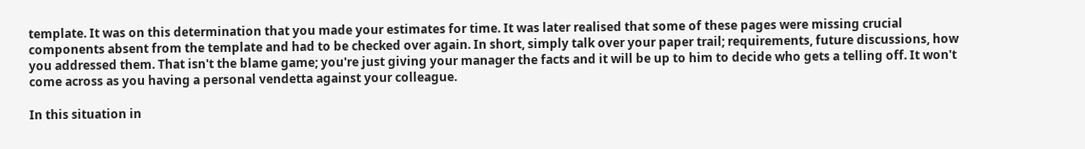template. It was on this determination that you made your estimates for time. It was later realised that some of these pages were missing crucial components absent from the template and had to be checked over again. In short, simply talk over your paper trail; requirements, future discussions, how you addressed them. That isn't the blame game; you're just giving your manager the facts and it will be up to him to decide who gets a telling off. It won't come across as you having a personal vendetta against your colleague.

In this situation in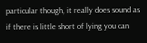particular though, it really does sound as if there is little short of lying you can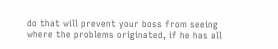do that will prevent your boss from seeing where the problems originated, if he has all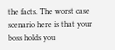the facts. The worst case scenario here is that your boss holds you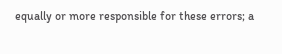equally or more responsible for these errors; a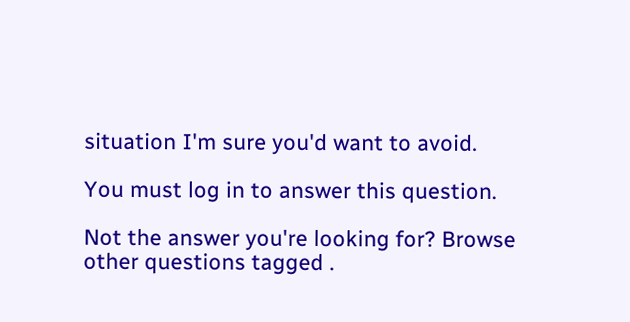situation I'm sure you'd want to avoid.

You must log in to answer this question.

Not the answer you're looking for? Browse other questions tagged .